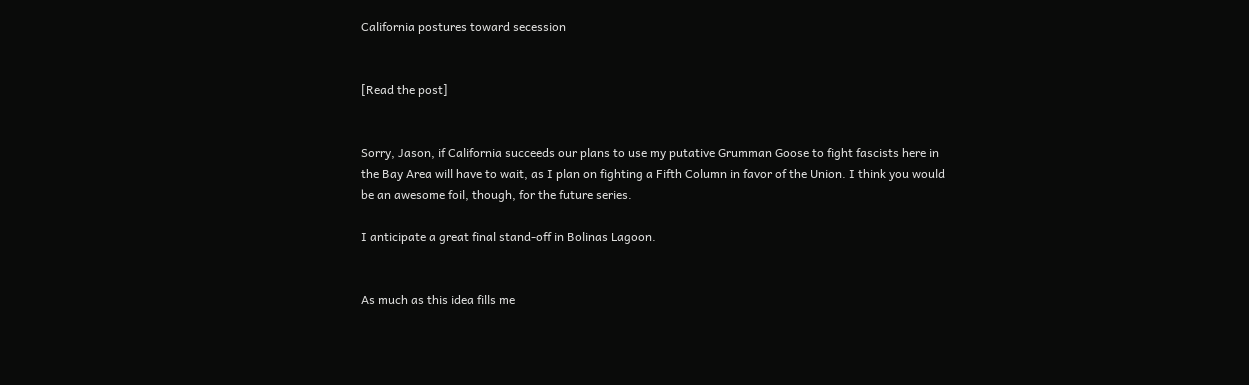California postures toward secession


[Read the post]


Sorry, Jason, if California succeeds our plans to use my putative Grumman Goose to fight fascists here in the Bay Area will have to wait, as I plan on fighting a Fifth Column in favor of the Union. I think you would be an awesome foil, though, for the future series.

I anticipate a great final stand-off in Bolinas Lagoon.


As much as this idea fills me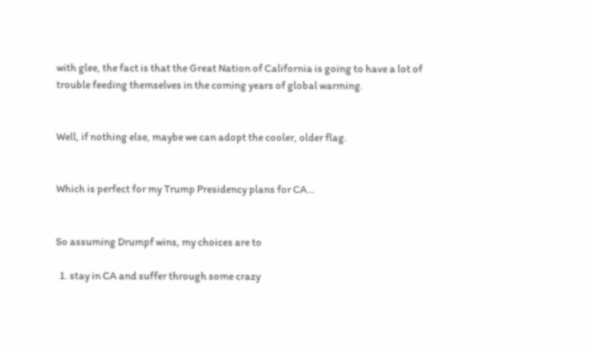with glee, the fact is that the Great Nation of California is going to have a lot of trouble feeding themselves in the coming years of global warming.


Well, if nothing else, maybe we can adopt the cooler, older flag.


Which is perfect for my Trump Presidency plans for CA…


So assuming Drumpf wins, my choices are to

  1. stay in CA and suffer through some crazy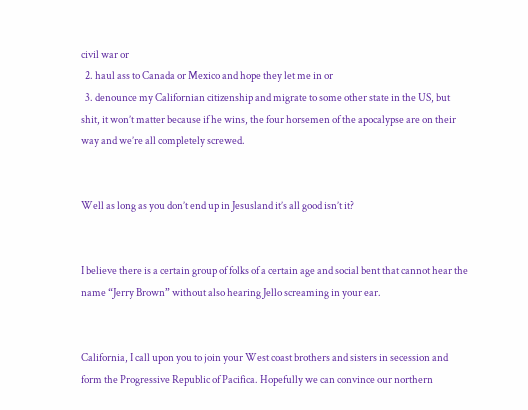civil war or
  2. haul ass to Canada or Mexico and hope they let me in or
  3. denounce my Californian citizenship and migrate to some other state in the US, but shit, it won’t matter because if he wins, the four horsemen of the apocalypse are on their way and we’re all completely screwed.


Well as long as you don’t end up in Jesusland it’s all good isn’t it?


I believe there is a certain group of folks of a certain age and social bent that cannot hear the name “Jerry Brown” without also hearing Jello screaming in your ear.


California, I call upon you to join your West coast brothers and sisters in secession and form the Progressive Republic of Pacifica. Hopefully we can convince our northern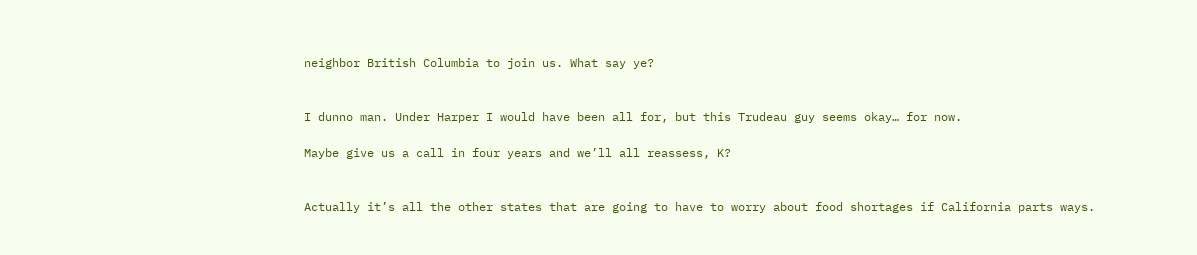neighbor British Columbia to join us. What say ye?


I dunno man. Under Harper I would have been all for, but this Trudeau guy seems okay… for now.

Maybe give us a call in four years and we’ll all reassess, K?


Actually it’s all the other states that are going to have to worry about food shortages if California parts ways.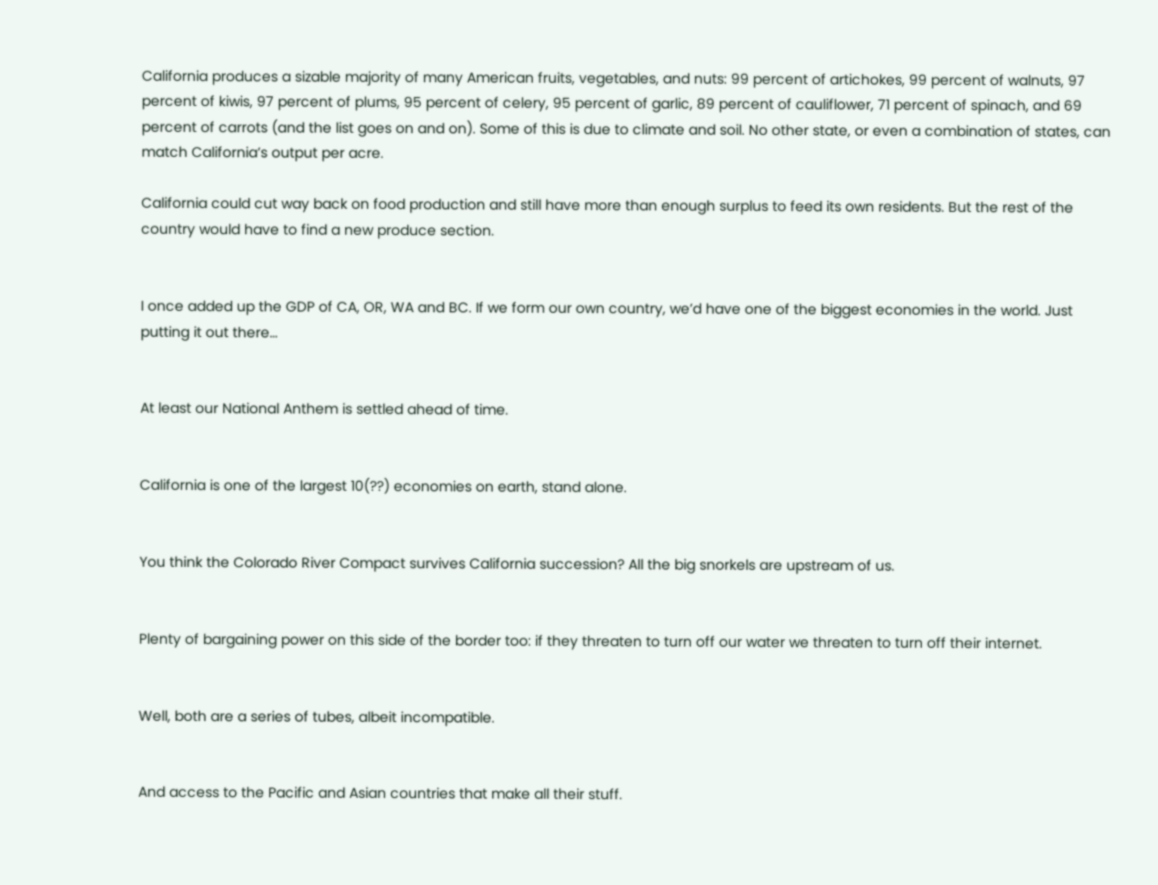California produces a sizable majority of many American fruits, vegetables, and nuts: 99 percent of artichokes, 99 percent of walnuts, 97 percent of kiwis, 97 percent of plums, 95 percent of celery, 95 percent of garlic, 89 percent of cauliflower, 71 percent of spinach, and 69 percent of carrots (and the list goes on and on). Some of this is due to climate and soil. No other state, or even a combination of states, can match California’s output per acre.

California could cut way back on food production and still have more than enough surplus to feed its own residents. But the rest of the country would have to find a new produce section.


I once added up the GDP of CA, OR, WA and BC. If we form our own country, we’d have one of the biggest economies in the world. Just putting it out there…


At least our National Anthem is settled ahead of time.


California is one of the largest 10(??) economies on earth, stand alone.


You think the Colorado River Compact survives California succession? All the big snorkels are upstream of us.


Plenty of bargaining power on this side of the border too: if they threaten to turn off our water we threaten to turn off their internet.


Well, both are a series of tubes, albeit incompatible.


And access to the Pacific and Asian countries that make all their stuff.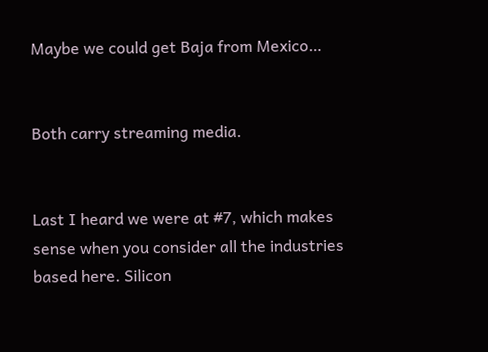Maybe we could get Baja from Mexico…


Both carry streaming media.


Last I heard we were at #7, which makes sense when you consider all the industries based here. Silicon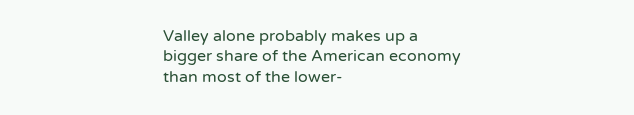Valley alone probably makes up a bigger share of the American economy than most of the lower-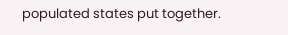populated states put together.